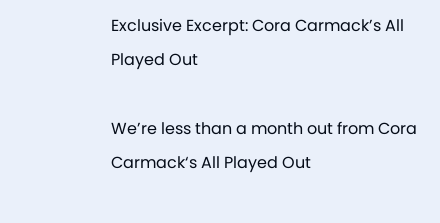Exclusive Excerpt: Cora Carmack’s All Played Out

We’re less than a month out from Cora Carmack‘s All Played Out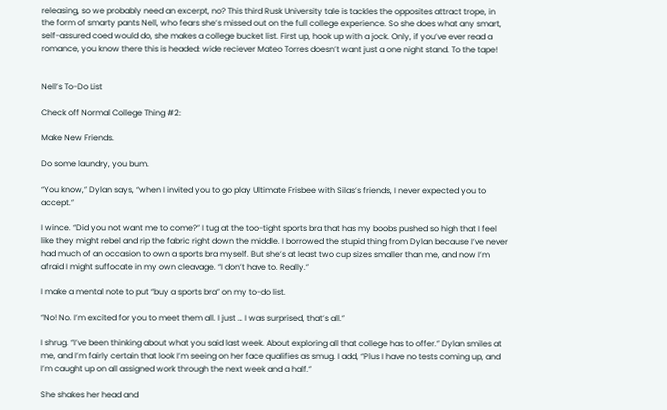releasing, so we probably need an excerpt, no? This third Rusk University tale is tackles the opposites attract trope, in the form of smarty pants Nell, who fears she’s missed out on the full college experience. So she does what any smart, self-assured coed would do, she makes a college bucket list. First up, hook up with a jock. Only, if you’ve ever read a romance, you know there this is headed: wide reciever Mateo Torres doesn’t want just a one night stand. To the tape!


Nell’s To-Do List

Check off Normal College Thing #2:

Make New Friends.

Do some laundry, you bum.

“You know,” Dylan says, “when I invited you to go play Ultimate Frisbee with Silas’s friends, I never expected you to accept.”

I wince. “Did you not want me to come?” I tug at the too-tight sports bra that has my boobs pushed so high that I feel like they might rebel and rip the fabric right down the middle. I borrowed the stupid thing from Dylan because I’ve never had much of an occasion to own a sports bra myself. But she’s at least two cup sizes smaller than me, and now I’m afraid I might suffocate in my own cleavage. “I don’t have to. Really.”

I make a mental note to put “buy a sports bra” on my to-do list.

“No! No. I’m excited for you to meet them all. I just … I was surprised, that’s all.”

I shrug. “I’ve been thinking about what you said last week. About exploring all that college has to offer.” Dylan smiles at me, and I’m fairly certain that look I’m seeing on her face qualifies as smug. I add, “Plus I have no tests coming up, and I’m caught up on all assigned work through the next week and a half.”

She shakes her head and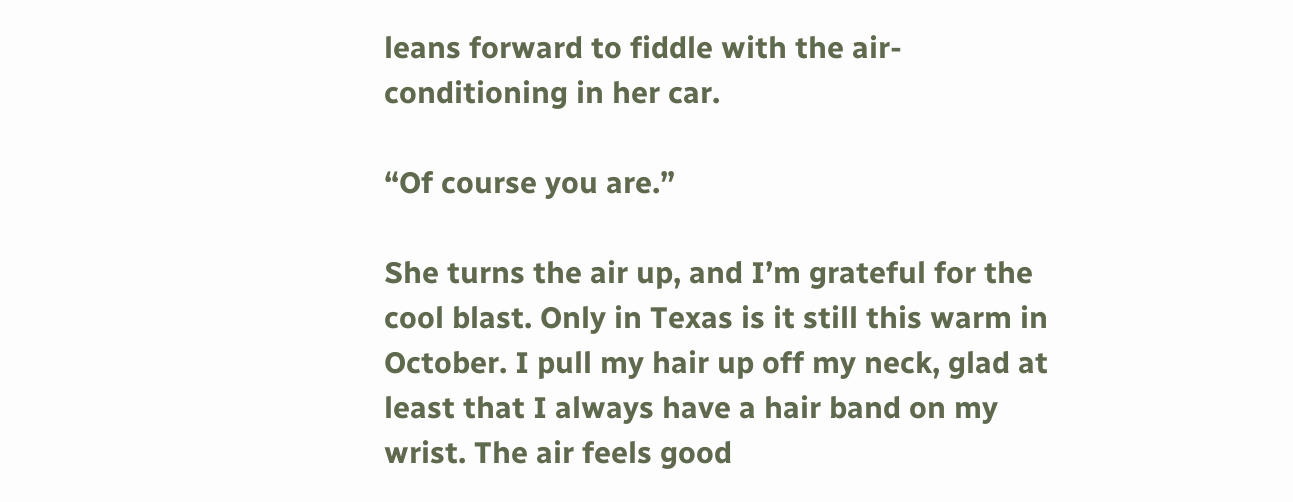leans forward to fiddle with the air-conditioning in her car.

“Of course you are.”

She turns the air up, and I’m grateful for the cool blast. Only in Texas is it still this warm in October. I pull my hair up off my neck, glad at least that I always have a hair band on my wrist. The air feels good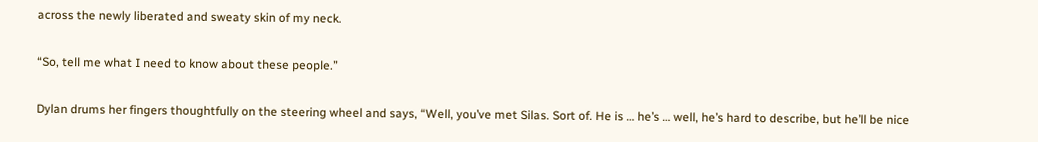across the newly liberated and sweaty skin of my neck.

“So, tell me what I need to know about these people.”

Dylan drums her fingers thoughtfully on the steering wheel and says, “Well, you’ve met Silas. Sort of. He is … he’s … well, he’s hard to describe, but he’ll be nice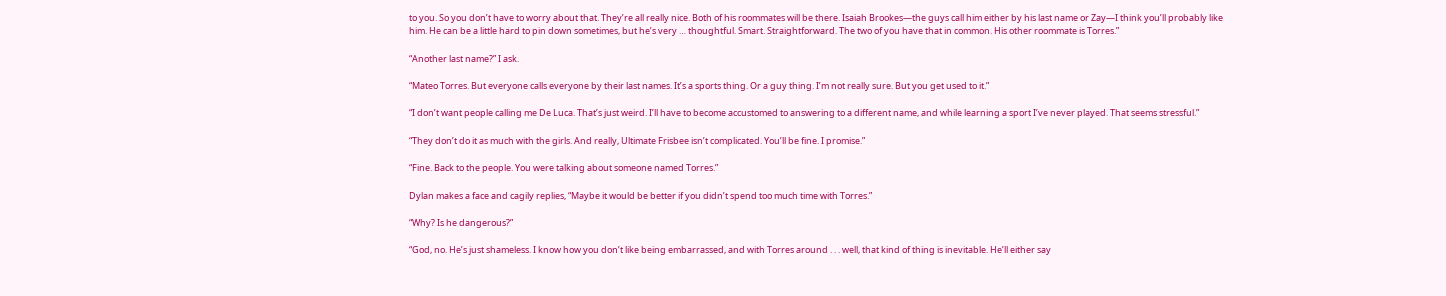to you. So you don’t have to worry about that. They’re all really nice. Both of his roommates will be there. Isaiah Brookes—the guys call him either by his last name or Zay—I think you’ll probably like him. He can be a little hard to pin down sometimes, but he’s very … thoughtful. Smart. Straightforward. The two of you have that in common. His other roommate is Torres.”

“Another last name?” I ask.

“Mateo Torres. But everyone calls everyone by their last names. It’s a sports thing. Or a guy thing. I’m not really sure. But you get used to it.”

“I don’t want people calling me De Luca. That’s just weird. I’ll have to become accustomed to answering to a different name, and while learning a sport I’ve never played. That seems stressful.”

“They don’t do it as much with the girls. And really, Ultimate Frisbee isn’t complicated. You’ll be fine. I promise.”

“Fine. Back to the people. You were talking about someone named Torres.”

Dylan makes a face and cagily replies, “Maybe it would be better if you didn’t spend too much time with Torres.”

“Why? Is he dangerous?”

“God, no. He’s just shameless. I know how you don’t like being embarrassed, and with Torres around . . . well, that kind of thing is inevitable. He’ll either say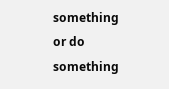something or do something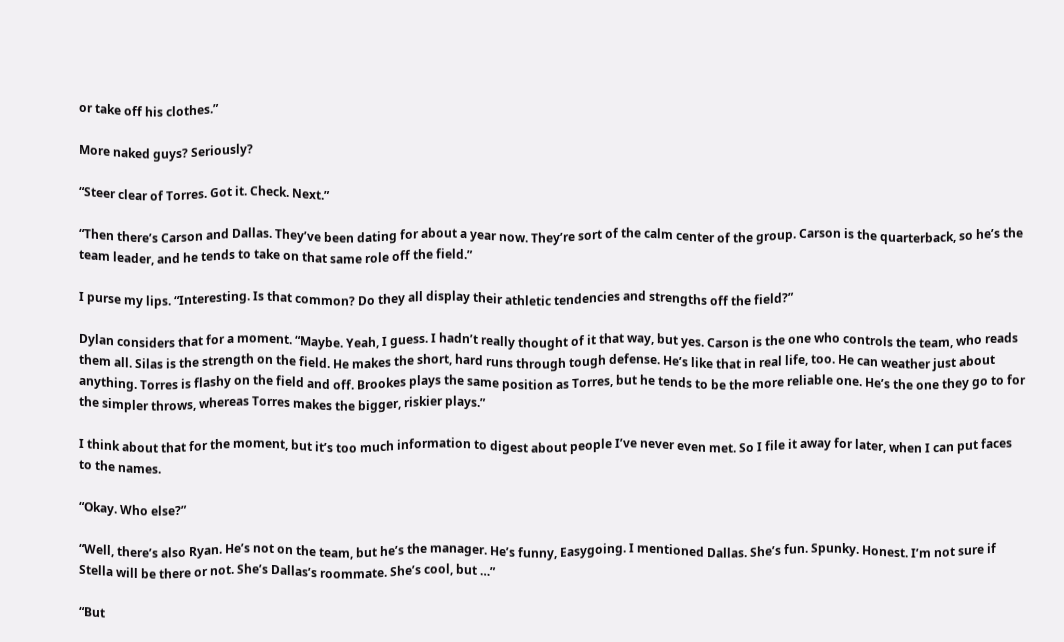or take off his clothes.”

More naked guys? Seriously?

“Steer clear of Torres. Got it. Check. Next.”

“Then there’s Carson and Dallas. They’ve been dating for about a year now. They’re sort of the calm center of the group. Carson is the quarterback, so he’s the team leader, and he tends to take on that same role off the field.”

I purse my lips. “Interesting. Is that common? Do they all display their athletic tendencies and strengths off the field?”

Dylan considers that for a moment. “Maybe. Yeah, I guess. I hadn’t really thought of it that way, but yes. Carson is the one who controls the team, who reads them all. Silas is the strength on the field. He makes the short, hard runs through tough defense. He’s like that in real life, too. He can weather just about anything. Torres is flashy on the field and off. Brookes plays the same position as Torres, but he tends to be the more reliable one. He’s the one they go to for the simpler throws, whereas Torres makes the bigger, riskier plays.”

I think about that for the moment, but it’s too much information to digest about people I’ve never even met. So I file it away for later, when I can put faces to the names.

“Okay. Who else?”

“Well, there’s also Ryan. He’s not on the team, but he’s the manager. He’s funny, Easygoing. I mentioned Dallas. She’s fun. Spunky. Honest. I’m not sure if Stella will be there or not. She’s Dallas’s roommate. She’s cool, but …”

“But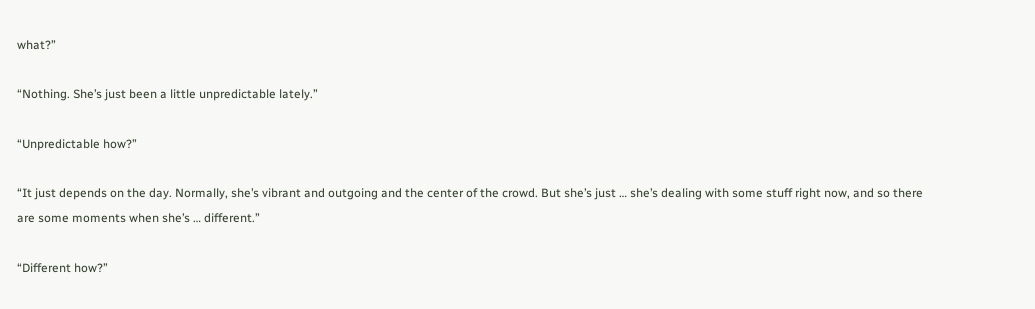what?”

“Nothing. She’s just been a little unpredictable lately.”

“Unpredictable how?”

“It just depends on the day. Normally, she’s vibrant and outgoing and the center of the crowd. But she’s just … she’s dealing with some stuff right now, and so there are some moments when she’s … different.”

“Different how?”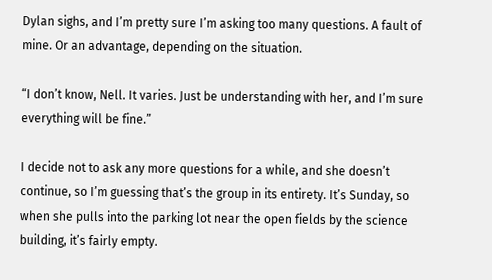Dylan sighs, and I’m pretty sure I’m asking too many questions. A fault of mine. Or an advantage, depending on the situation.

“I don’t know, Nell. It varies. Just be understanding with her, and I’m sure everything will be fine.”

I decide not to ask any more questions for a while, and she doesn’t continue, so I’m guessing that’s the group in its entirety. It’s Sunday, so when she pulls into the parking lot near the open fields by the science building, it’s fairly empty.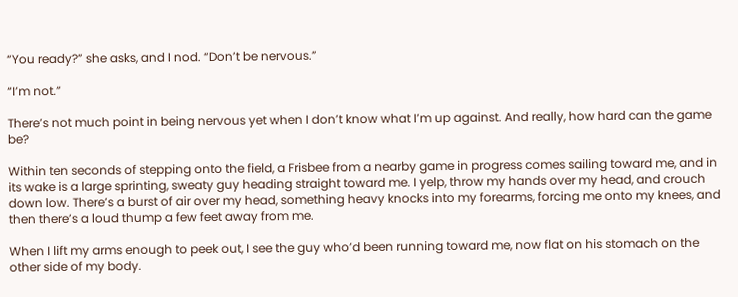“You ready?” she asks, and I nod. “Don’t be nervous.”

“I’m not.”

There’s not much point in being nervous yet when I don’t know what I’m up against. And really, how hard can the game be?

Within ten seconds of stepping onto the field, a Frisbee from a nearby game in progress comes sailing toward me, and in its wake is a large sprinting, sweaty guy heading straight toward me. I yelp, throw my hands over my head, and crouch down low. There’s a burst of air over my head, something heavy knocks into my forearms, forcing me onto my knees, and then there’s a loud thump a few feet away from me.

When I lift my arms enough to peek out, I see the guy who’d been running toward me, now flat on his stomach on the other side of my body.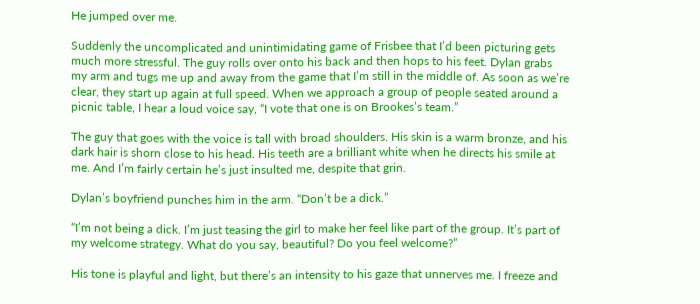He jumped over me.

Suddenly the uncomplicated and unintimidating game of Frisbee that I’d been picturing gets much more stressful. The guy rolls over onto his back and then hops to his feet. Dylan grabs my arm and tugs me up and away from the game that I’m still in the middle of. As soon as we’re clear, they start up again at full speed. When we approach a group of people seated around a picnic table, I hear a loud voice say, “I vote that one is on Brookes’s team.”

The guy that goes with the voice is tall with broad shoulders. His skin is a warm bronze, and his dark hair is shorn close to his head. His teeth are a brilliant white when he directs his smile at me. And I’m fairly certain he’s just insulted me, despite that grin.

Dylan’s boyfriend punches him in the arm. “Don’t be a dick.”

“I’m not being a dick. I’m just teasing the girl to make her feel like part of the group. It’s part of my welcome strategy. What do you say, beautiful? Do you feel welcome?”

His tone is playful and light, but there’s an intensity to his gaze that unnerves me. I freeze and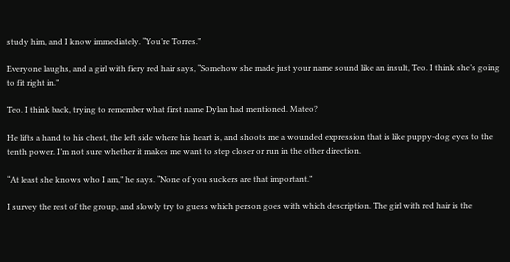study him, and I know immediately. “You’re Torres.”

Everyone laughs, and a girl with fiery red hair says, “Somehow she made just your name sound like an insult, Teo. I think she’s going to fit right in.”

Teo. I think back, trying to remember what first name Dylan had mentioned. Mateo?

He lifts a hand to his chest, the left side where his heart is, and shoots me a wounded expression that is like puppy-dog eyes to the tenth power. I’m not sure whether it makes me want to step closer or run in the other direction.

“At least she knows who I am,” he says. “None of you suckers are that important.”

I survey the rest of the group, and slowly try to guess which person goes with which description. The girl with red hair is the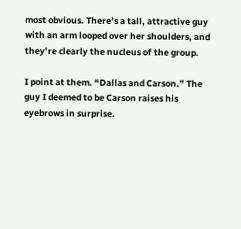most obvious. There’s a tall, attractive guy with an arm looped over her shoulders, and they’re clearly the nucleus of the group.

I point at them. “Dallas and Carson.” The guy I deemed to be Carson raises his eyebrows in surprise.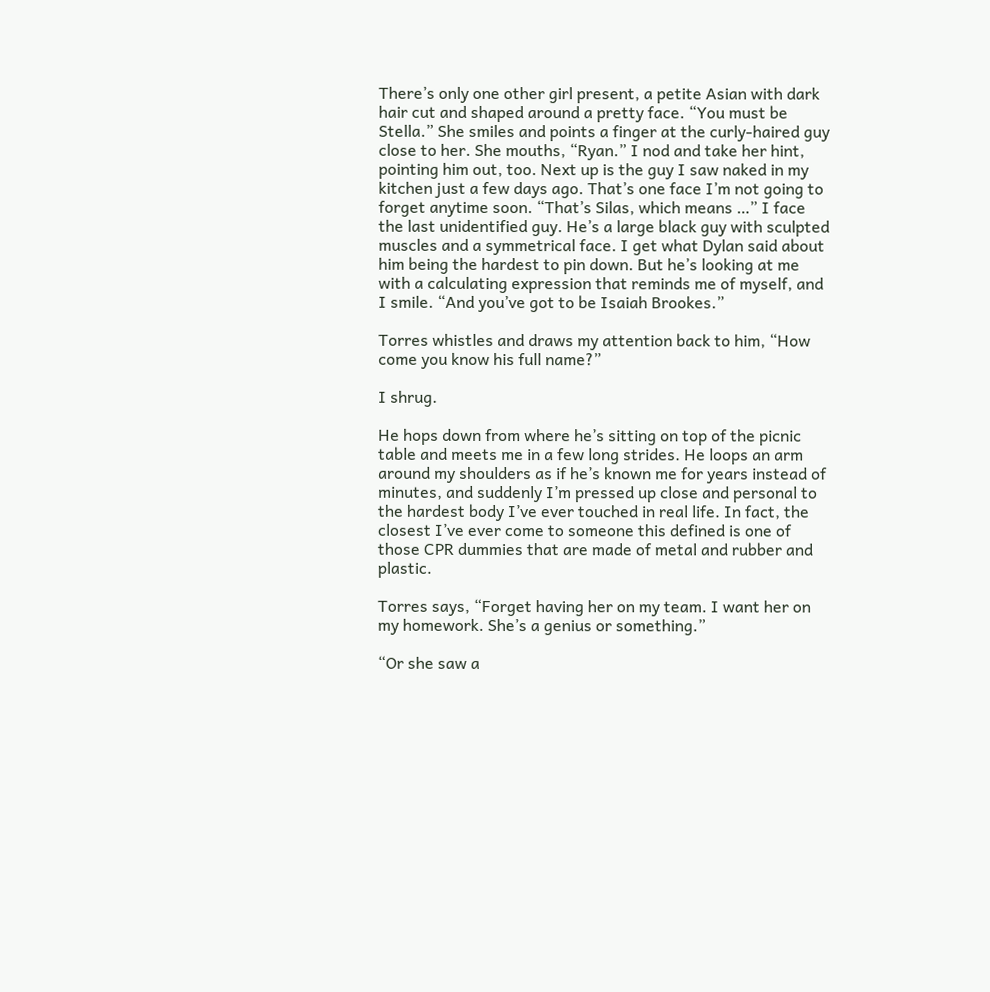There’s only one other girl present, a petite Asian with dark hair cut and shaped around a pretty face. “You must be Stella.” She smiles and points a finger at the curly-haired guy close to her. She mouths, “Ryan.” I nod and take her hint, pointing him out, too. Next up is the guy I saw naked in my kitchen just a few days ago. That’s one face I’m not going to forget anytime soon. “That’s Silas, which means …” I face the last unidentified guy. He’s a large black guy with sculpted muscles and a symmetrical face. I get what Dylan said about him being the hardest to pin down. But he’s looking at me with a calculating expression that reminds me of myself, and I smile. “And you’ve got to be Isaiah Brookes.”

Torres whistles and draws my attention back to him, “How come you know his full name?”

I shrug.

He hops down from where he’s sitting on top of the picnic table and meets me in a few long strides. He loops an arm around my shoulders as if he’s known me for years instead of minutes, and suddenly I’m pressed up close and personal to the hardest body I’ve ever touched in real life. In fact, the closest I’ve ever come to someone this defined is one of those CPR dummies that are made of metal and rubber and plastic.

Torres says, “Forget having her on my team. I want her on my homework. She’s a genius or something.”

“Or she saw a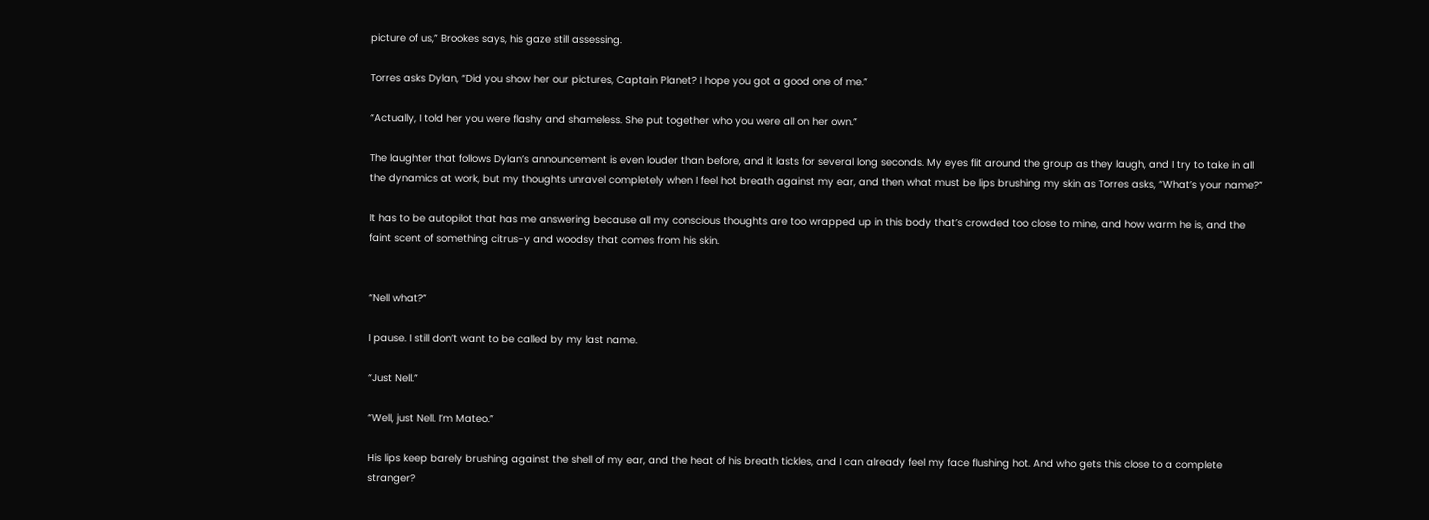picture of us,” Brookes says, his gaze still assessing.

Torres asks Dylan, “Did you show her our pictures, Captain Planet? I hope you got a good one of me.”

“Actually, I told her you were flashy and shameless. She put together who you were all on her own.”

The laughter that follows Dylan’s announcement is even louder than before, and it lasts for several long seconds. My eyes flit around the group as they laugh, and I try to take in all the dynamics at work, but my thoughts unravel completely when I feel hot breath against my ear, and then what must be lips brushing my skin as Torres asks, “What’s your name?”

It has to be autopilot that has me answering because all my conscious thoughts are too wrapped up in this body that’s crowded too close to mine, and how warm he is, and the faint scent of something citrus-y and woodsy that comes from his skin.


“Nell what?”

I pause. I still don’t want to be called by my last name.

“Just Nell.”

“Well, just Nell. I’m Mateo.”

His lips keep barely brushing against the shell of my ear, and the heat of his breath tickles, and I can already feel my face flushing hot. And who gets this close to a complete stranger?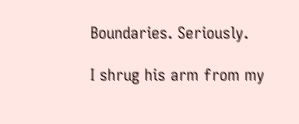Boundaries. Seriously.

I shrug his arm from my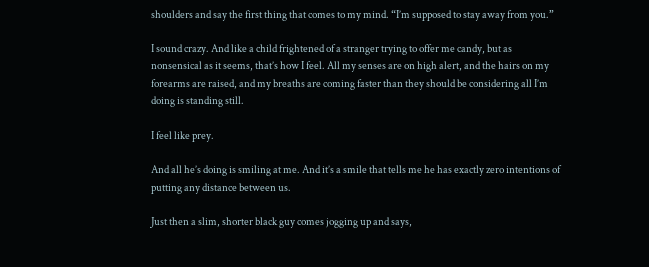shoulders and say the first thing that comes to my mind. “I’m supposed to stay away from you.”

I sound crazy. And like a child frightened of a stranger trying to offer me candy, but as nonsensical as it seems, that’s how I feel. All my senses are on high alert, and the hairs on my forearms are raised, and my breaths are coming faster than they should be considering all I’m doing is standing still.

I feel like prey.

And all he’s doing is smiling at me. And it’s a smile that tells me he has exactly zero intentions of putting any distance between us.

Just then a slim, shorter black guy comes jogging up and says,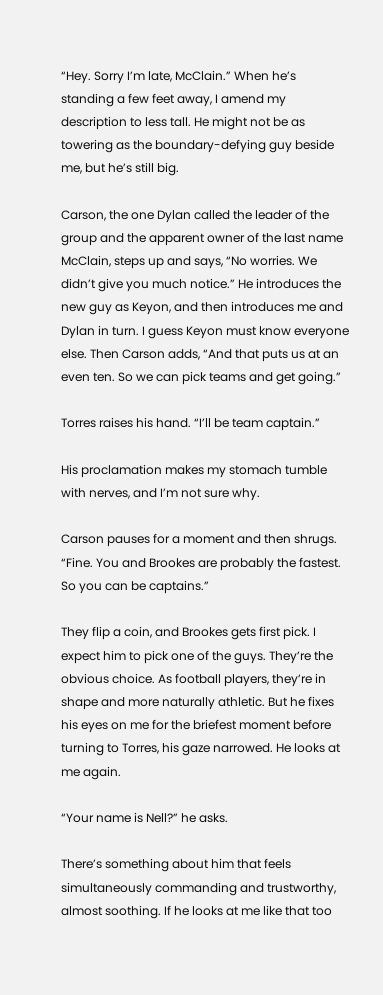“Hey. Sorry I’m late, McClain.” When he’s standing a few feet away, I amend my description to less tall. He might not be as towering as the boundary-defying guy beside me, but he’s still big.

Carson, the one Dylan called the leader of the group and the apparent owner of the last name McClain, steps up and says, “No worries. We didn’t give you much notice.” He introduces the new guy as Keyon, and then introduces me and Dylan in turn. I guess Keyon must know everyone else. Then Carson adds, “And that puts us at an even ten. So we can pick teams and get going.”

Torres raises his hand. “I’ll be team captain.”

His proclamation makes my stomach tumble with nerves, and I’m not sure why.

Carson pauses for a moment and then shrugs. “Fine. You and Brookes are probably the fastest. So you can be captains.”

They flip a coin, and Brookes gets first pick. I expect him to pick one of the guys. They’re the obvious choice. As football players, they’re in shape and more naturally athletic. But he fixes his eyes on me for the briefest moment before turning to Torres, his gaze narrowed. He looks at me again.

“Your name is Nell?” he asks.

There’s something about him that feels simultaneously commanding and trustworthy, almost soothing. If he looks at me like that too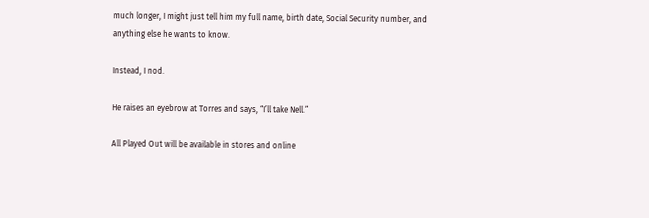much longer, I might just tell him my full name, birth date, Social Security number, and anything else he wants to know.

Instead, I nod.

He raises an eyebrow at Torres and says, “I’ll take Nell.”

All Played Out will be available in stores and online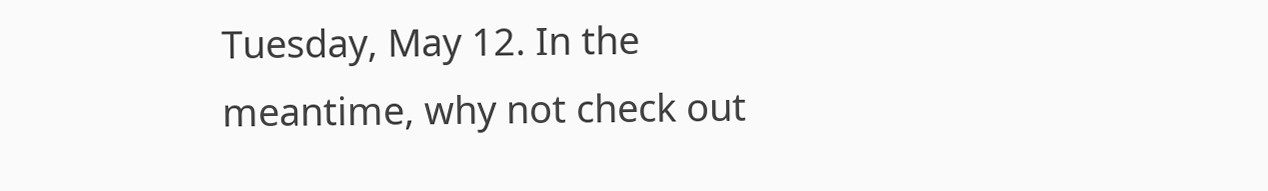Tuesday, May 12. In the meantime, why not check out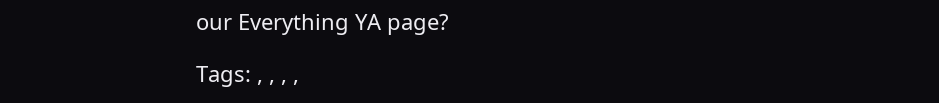our Everything YA page?

Tags: , , , ,